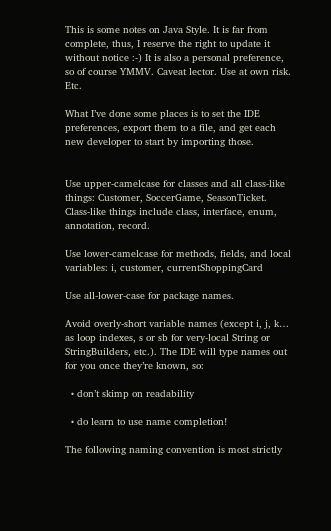This is some notes on Java Style. It is far from complete, thus, I reserve the right to update it without notice :-) It is also a personal preference, so of course YMMV. Caveat lector. Use at own risk. Etc.

What I’ve done some places is to set the IDE preferences, export them to a file, and get each new developer to start by importing those.


Use upper-camelcase for classes and all class-like things: Customer, SoccerGame, SeasonTicket. Class-like things include class, interface, enum, annotation, record.

Use lower-camelcase for methods, fields, and local variables: i, customer, currentShoppingCard

Use all-lower-case for package names.

Avoid overly-short variable names (except i, j, k… as loop indexes, s or sb for very-local String or StringBuilders, etc.). The IDE will type names out for you once they’re known, so:

  • don’t skimp on readability

  • do learn to use name completion!

The following naming convention is most strictly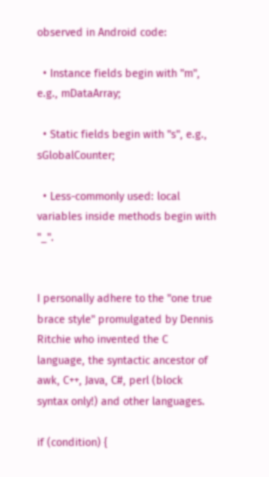observed in Android code:

  • Instance fields begin with "m", e.g., mDataArray;

  • Static fields begin with "s", e.g., sGlobalCounter;

  • Less-commonly used: local variables inside methods begin with "_".


I personally adhere to the "one true brace style" promulgated by Dennis Ritchie who invented the C language, the syntactic ancestor of awk, C++, Java, C#, perl (block syntax only!) and other languages.

if (condition) {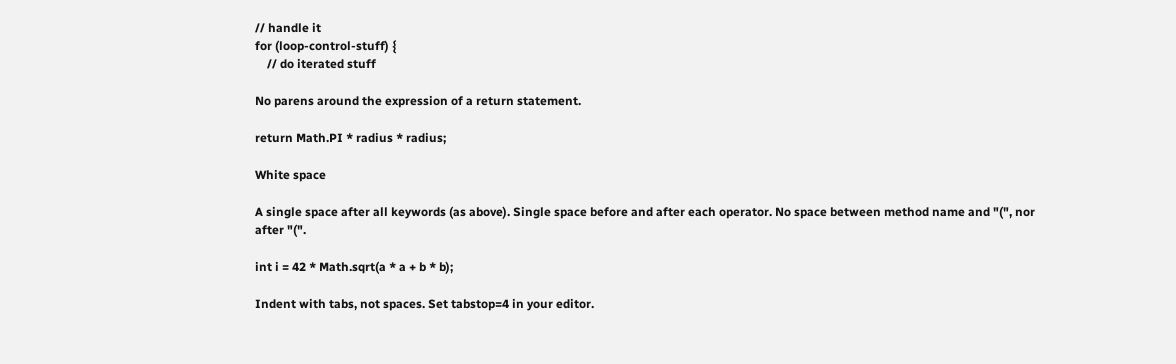// handle it
for (loop-control-stuff) {
    // do iterated stuff

No parens around the expression of a return statement.

return Math.PI * radius * radius;

White space

A single space after all keywords (as above). Single space before and after each operator. No space between method name and "(", nor after "(".

int i = 42 * Math.sqrt(a * a + b * b);

Indent with tabs, not spaces. Set tabstop=4 in your editor.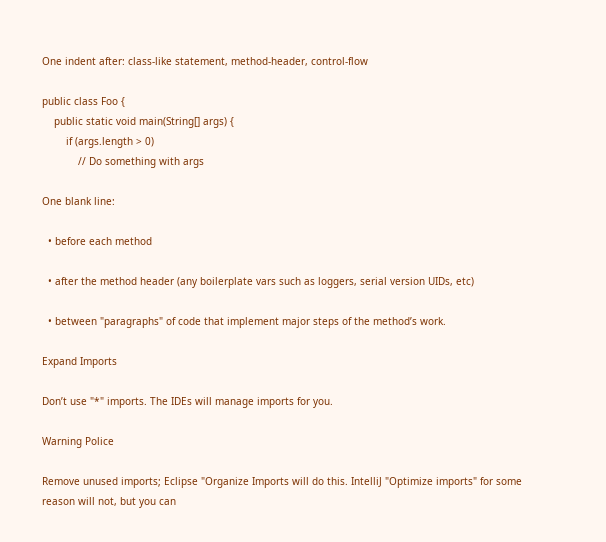One indent after: class-like statement, method-header, control-flow

public class Foo {
    public static void main(String[] args) {
        if (args.length > 0)
            // Do something with args

One blank line:

  • before each method

  • after the method header (any boilerplate vars such as loggers, serial version UIDs, etc)

  • between "paragraphs" of code that implement major steps of the method’s work.

Expand Imports

Don’t use "*" imports. The IDEs will manage imports for you.

Warning Police

Remove unused imports; Eclipse "Organize Imports will do this. IntelliJ "Optimize imports" for some reason will not, but you can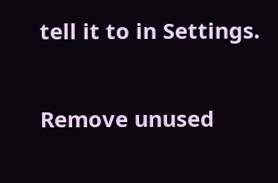tell it to in Settings.

Remove unused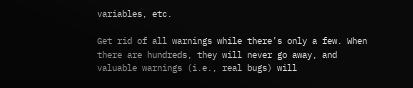variables, etc.

Get rid of all warnings while there’s only a few. When there are hundreds, they will never go away, and valuable warnings (i.e., real bugs) will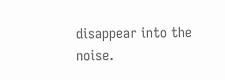disappear into the noise.